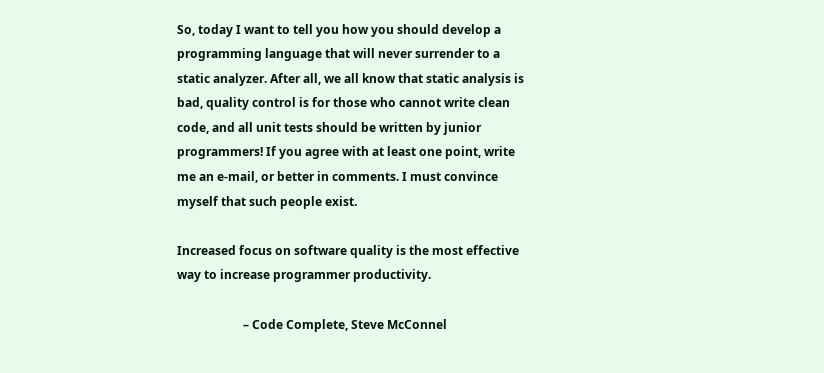So, today I want to tell you how you should develop a programming language that will never surrender to a static analyzer. After all, we all know that static analysis is bad, quality control is for those who cannot write clean code, and all unit tests should be written by junior programmers! If you agree with at least one point, write me an e-mail, or better in comments. I must convince myself that such people exist.

Increased focus on software quality is the most effective way to increase programmer productivity.

                      – Code Complete, Steve McConnel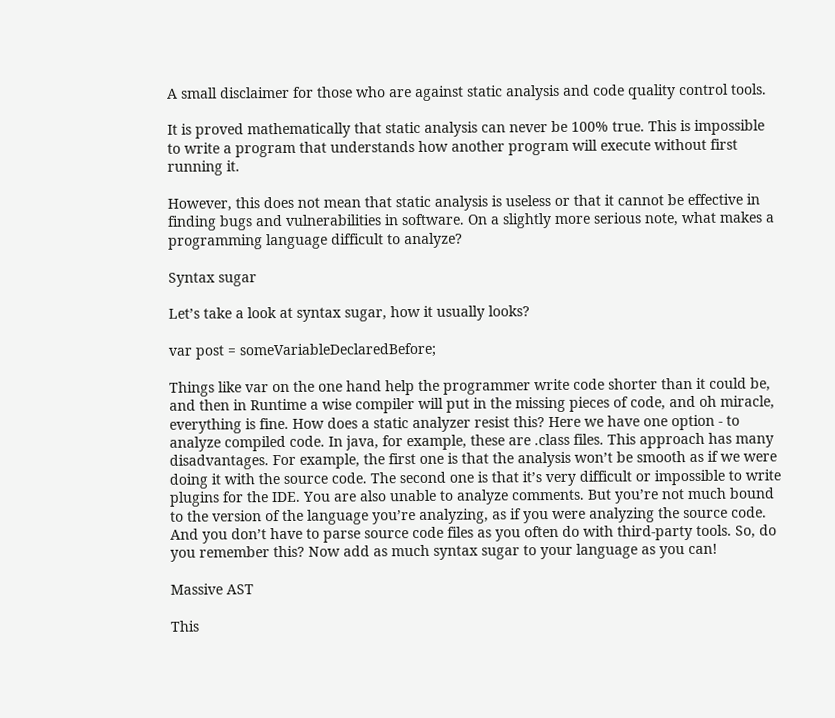A small disclaimer for those who are against static analysis and code quality control tools.

It is proved mathematically that static analysis can never be 100% true. This is impossible to write a program that understands how another program will execute without first running it.

However, this does not mean that static analysis is useless or that it cannot be effective in finding bugs and vulnerabilities in software. On a slightly more serious note, what makes a programming language difficult to analyze?

Syntax sugar

Let’s take a look at syntax sugar, how it usually looks?

var post = someVariableDeclaredBefore;

Things like var on the one hand help the programmer write code shorter than it could be, and then in Runtime a wise compiler will put in the missing pieces of code, and oh miracle, everything is fine. How does a static analyzer resist this? Here we have one option - to analyze compiled code. In java, for example, these are .class files. This approach has many disadvantages. For example, the first one is that the analysis won’t be smooth as if we were doing it with the source code. The second one is that it’s very difficult or impossible to write plugins for the IDE. You are also unable to analyze comments. But you’re not much bound to the version of the language you’re analyzing, as if you were analyzing the source code. And you don’t have to parse source code files as you often do with third-party tools. So, do you remember this? Now add as much syntax sugar to your language as you can!

Massive AST

This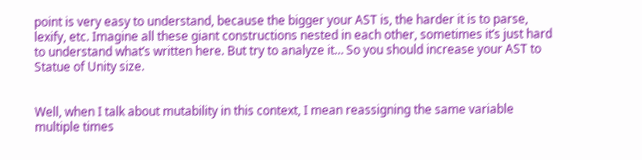point is very easy to understand, because the bigger your AST is, the harder it is to parse, lexify, etc. Imagine all these giant constructions nested in each other, sometimes it’s just hard to understand what’s written here. But try to analyze it… So you should increase your AST to Statue of Unity size.


Well, when I talk about mutability in this context, I mean reassigning the same variable multiple times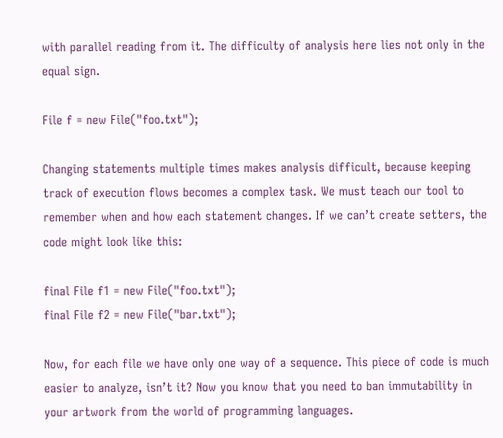with parallel reading from it. The difficulty of analysis here lies not only in the equal sign.

File f = new File("foo.txt");

Changing statements multiple times makes analysis difficult, because keeping track of execution flows becomes a complex task. We must teach our tool to remember when and how each statement changes. If we can’t create setters, the code might look like this:

final File f1 = new File("foo.txt");
final File f2 = new File("bar.txt");

Now, for each file we have only one way of a sequence. This piece of code is much easier to analyze, isn’t it? Now you know that you need to ban immutability in your artwork from the world of programming languages.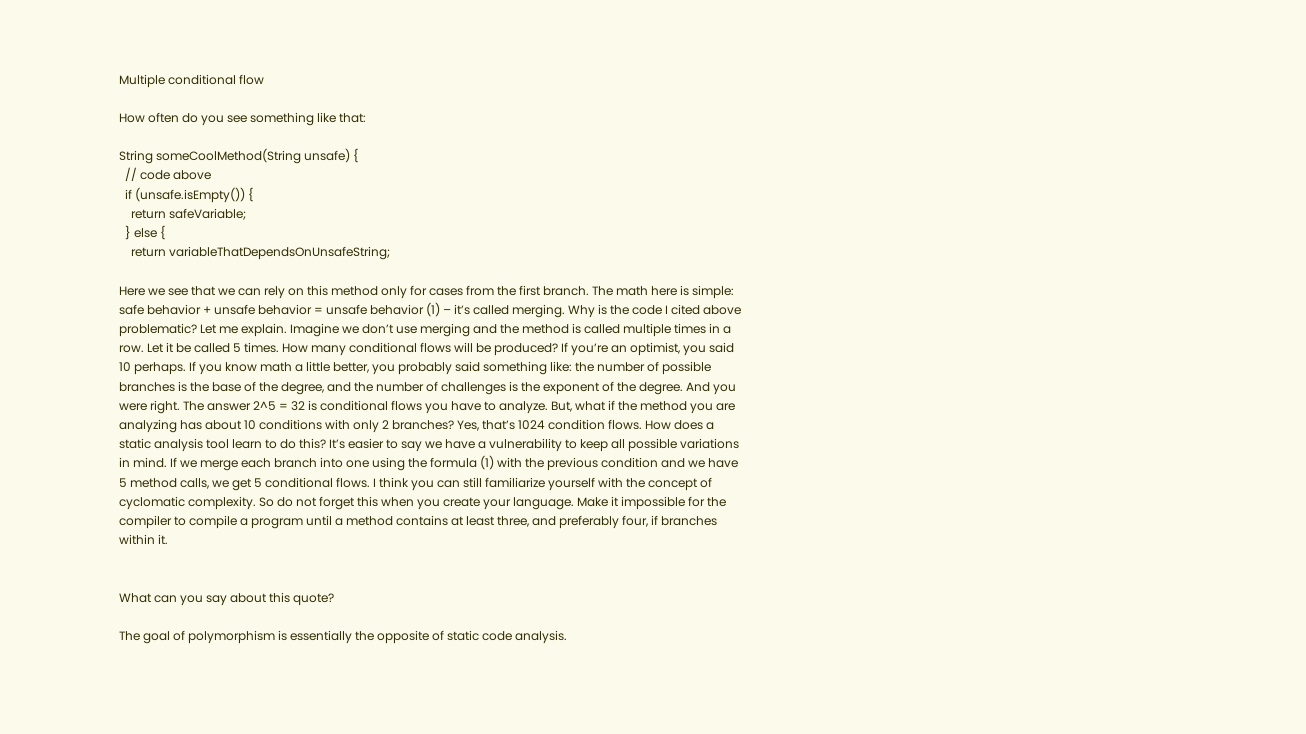Multiple conditional flow

How often do you see something like that:

String someCoolMethod(String unsafe) {
  // code above
  if (unsafe.isEmpty()) {
    return safeVariable;
  } else {
    return variableThatDependsOnUnsafeString;

Here we see that we can rely on this method only for cases from the first branch. The math here is simple: safe behavior + unsafe behavior = unsafe behavior (1) – it’s called merging. Why is the code I cited above problematic? Let me explain. Imagine we don’t use merging and the method is called multiple times in a row. Let it be called 5 times. How many conditional flows will be produced? If you’re an optimist, you said 10 perhaps. If you know math a little better, you probably said something like: the number of possible branches is the base of the degree, and the number of challenges is the exponent of the degree. And you were right. The answer 2^5 = 32 is conditional flows you have to analyze. But, what if the method you are analyzing has about 10 conditions with only 2 branches? Yes, that’s 1024 condition flows. How does a static analysis tool learn to do this? It’s easier to say we have a vulnerability to keep all possible variations in mind. If we merge each branch into one using the formula (1) with the previous condition and we have 5 method calls, we get 5 conditional flows. I think you can still familiarize yourself with the concept of cyclomatic complexity. So do not forget this when you create your language. Make it impossible for the compiler to compile a program until a method contains at least three, and preferably four, if branches within it.


What can you say about this quote?

The goal of polymorphism is essentially the opposite of static code analysis.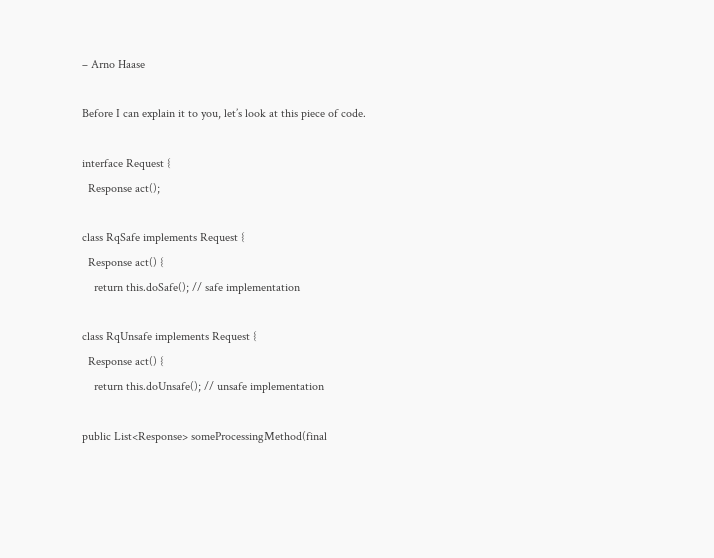– Arno Haase

Before I can explain it to you, let’s look at this piece of code.

interface Request {
  Response act();

class RqSafe implements Request {
  Response act() {
    return this.doSafe(); // safe implementation

class RqUnsafe implements Request {
  Response act() {
    return this.doUnsafe(); // unsafe implementation

public List<Response> someProcessingMethod(final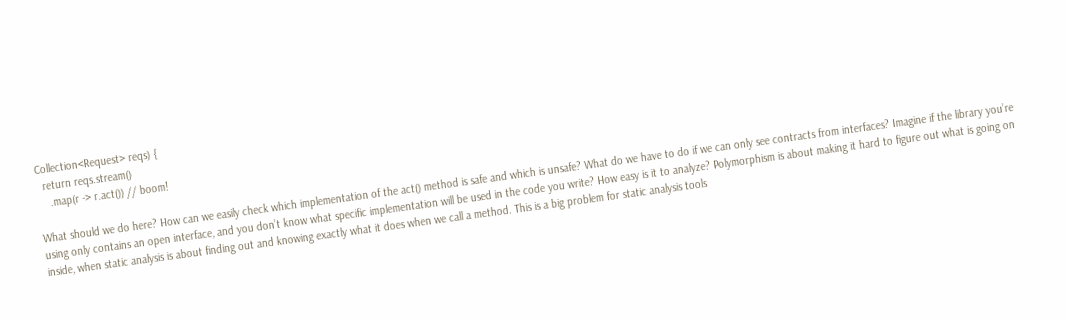Collection<Request> reqs) {
  return reqs.stream()
    .map(r -> r.act()) // boom!

What should we do here? How can we easily check which implementation of the act() method is safe and which is unsafe? What do we have to do if we can only see contracts from interfaces? Imagine if the library you’re using only contains an open interface, and you don’t know what specific implementation will be used in the code you write? How easy is it to analyze? Polymorphism is about making it hard to figure out what is going on inside, when static analysis is about finding out and knowing exactly what it does when we call a method. This is a big problem for static analysis tools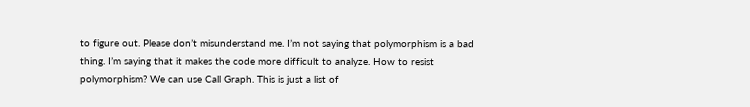to figure out. Please don’t misunderstand me. I’m not saying that polymorphism is a bad thing. I’m saying that it makes the code more difficult to analyze. How to resist polymorphism? We can use Call Graph. This is just a list of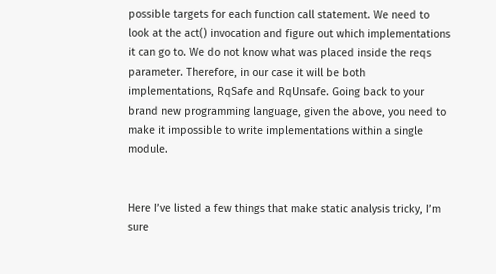possible targets for each function call statement. We need to look at the act() invocation and figure out which implementations it can go to. We do not know what was placed inside the reqs parameter. Therefore, in our case it will be both implementations, RqSafe and RqUnsafe. Going back to your brand new programming language, given the above, you need to make it impossible to write implementations within a single module.


Here I’ve listed a few things that make static analysis tricky, I’m sure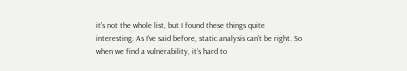it’s not the whole list, but I found these things quite interesting. As I’ve said before, static analysis can’t be right. So when we find a vulnerability, it’s hard to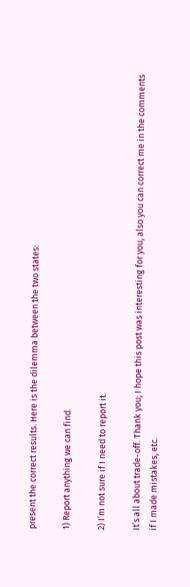present the correct results. Here is the dilemma between the two states:

1) Report anything we can find.

2) I’m not sure if I need to report it.

It’s all about trade-off. Thank you; I hope this post was interesting for you, also you can correct me in the comments if I made mistakes, etc.